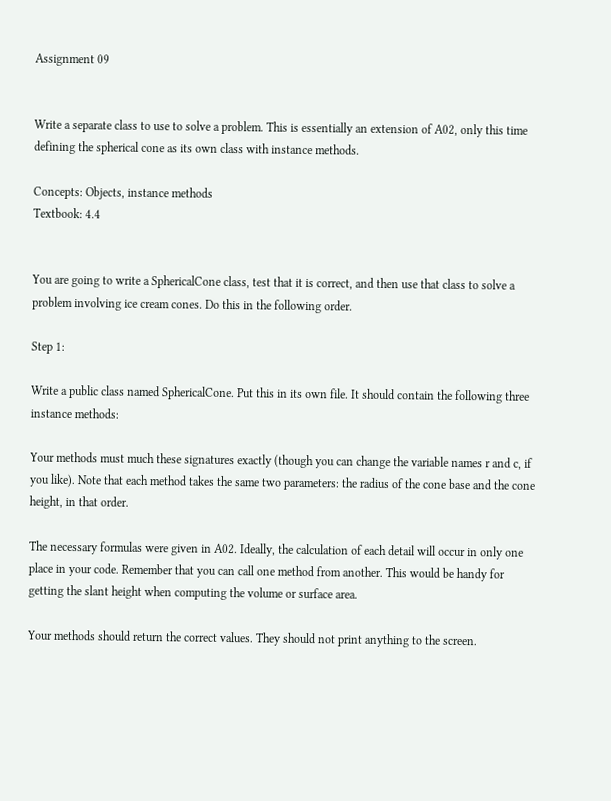Assignment 09


Write a separate class to use to solve a problem. This is essentially an extension of A02, only this time defining the spherical cone as its own class with instance methods.

Concepts: Objects, instance methods
Textbook: 4.4


You are going to write a SphericalCone class, test that it is correct, and then use that class to solve a problem involving ice cream cones. Do this in the following order.

Step 1:

Write a public class named SphericalCone. Put this in its own file. It should contain the following three instance methods:

Your methods must much these signatures exactly (though you can change the variable names r and c, if you like). Note that each method takes the same two parameters: the radius of the cone base and the cone height, in that order.

The necessary formulas were given in A02. Ideally, the calculation of each detail will occur in only one place in your code. Remember that you can call one method from another. This would be handy for getting the slant height when computing the volume or surface area.

Your methods should return the correct values. They should not print anything to the screen.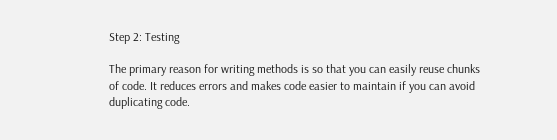Step 2: Testing

The primary reason for writing methods is so that you can easily reuse chunks of code. It reduces errors and makes code easier to maintain if you can avoid duplicating code.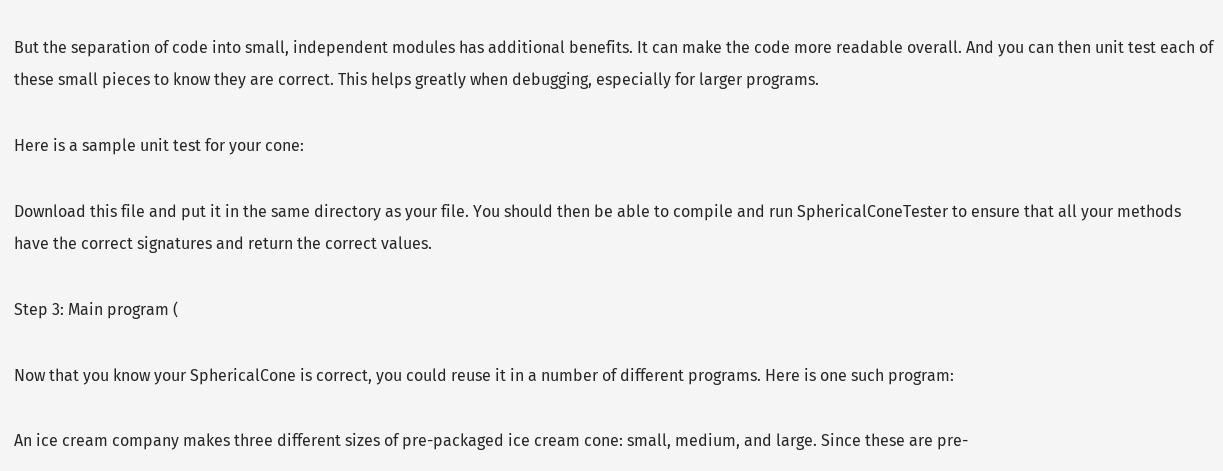But the separation of code into small, independent modules has additional benefits. It can make the code more readable overall. And you can then unit test each of these small pieces to know they are correct. This helps greatly when debugging, especially for larger programs.

Here is a sample unit test for your cone:

Download this file and put it in the same directory as your file. You should then be able to compile and run SphericalConeTester to ensure that all your methods have the correct signatures and return the correct values.

Step 3: Main program (

Now that you know your SphericalCone is correct, you could reuse it in a number of different programs. Here is one such program:

An ice cream company makes three different sizes of pre-packaged ice cream cone: small, medium, and large. Since these are pre-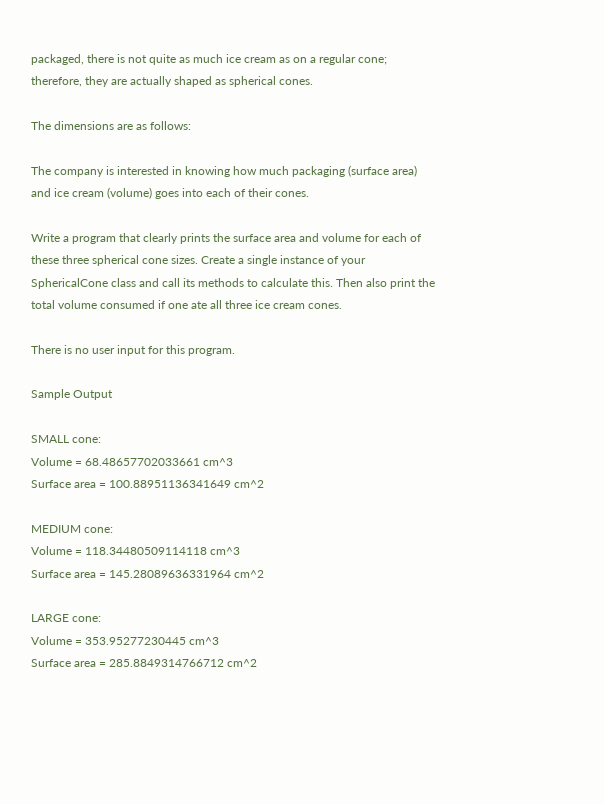packaged, there is not quite as much ice cream as on a regular cone; therefore, they are actually shaped as spherical cones.

The dimensions are as follows:

The company is interested in knowing how much packaging (surface area) and ice cream (volume) goes into each of their cones.

Write a program that clearly prints the surface area and volume for each of these three spherical cone sizes. Create a single instance of your SphericalCone class and call its methods to calculate this. Then also print the total volume consumed if one ate all three ice cream cones.

There is no user input for this program.

Sample Output

SMALL cone:
Volume = 68.48657702033661 cm^3
Surface area = 100.88951136341649 cm^2

MEDIUM cone:
Volume = 118.34480509114118 cm^3
Surface area = 145.28089636331964 cm^2

LARGE cone:
Volume = 353.95277230445 cm^3
Surface area = 285.8849314766712 cm^2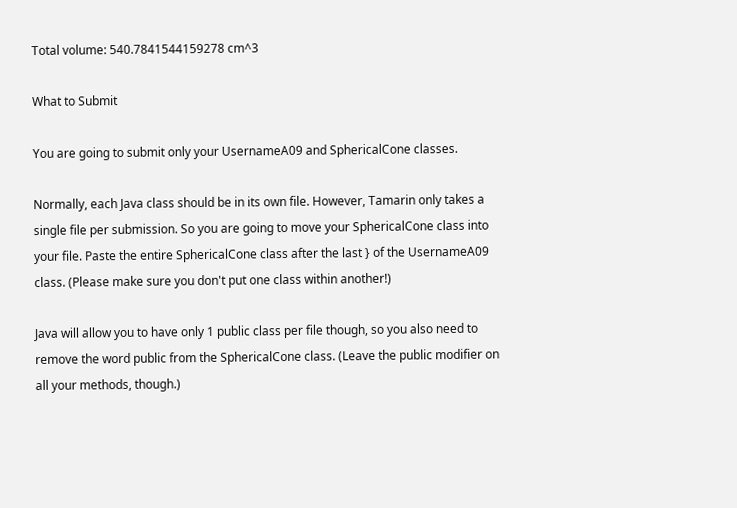Total volume: 540.7841544159278 cm^3

What to Submit

You are going to submit only your UsernameA09 and SphericalCone classes.

Normally, each Java class should be in its own file. However, Tamarin only takes a single file per submission. So you are going to move your SphericalCone class into your file. Paste the entire SphericalCone class after the last } of the UsernameA09 class. (Please make sure you don't put one class within another!)

Java will allow you to have only 1 public class per file though, so you also need to remove the word public from the SphericalCone class. (Leave the public modifier on all your methods, though.)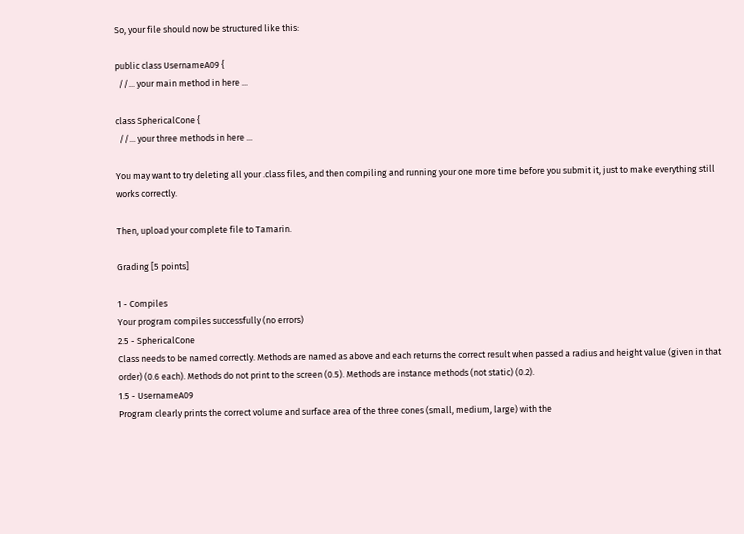So, your file should now be structured like this:

public class UsernameA09 {
  //... your main method in here ...

class SphericalCone {
  //... your three methods in here ...

You may want to try deleting all your .class files, and then compiling and running your one more time before you submit it, just to make everything still works correctly.

Then, upload your complete file to Tamarin.

Grading [5 points]

1 - Compiles
Your program compiles successfully (no errors)
2.5 - SphericalCone
Class needs to be named correctly. Methods are named as above and each returns the correct result when passed a radius and height value (given in that order) (0.6 each). Methods do not print to the screen (0.5). Methods are instance methods (not static) (0.2).
1.5 - UsernameA09
Program clearly prints the correct volume and surface area of the three cones (small, medium, large) with the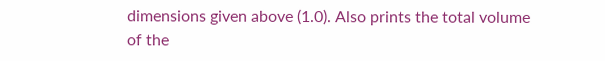dimensions given above (1.0). Also prints the total volume of the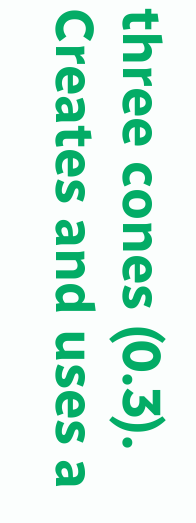three cones (0.3). Creates and uses a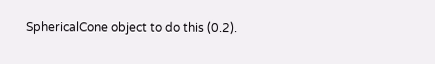SphericalCone object to do this (0.2).